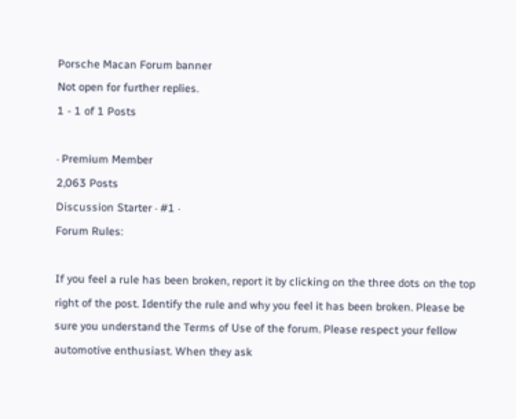Porsche Macan Forum banner
Not open for further replies.
1 - 1 of 1 Posts

· Premium Member
2,063 Posts
Discussion Starter · #1 ·
Forum Rules:

If you feel a rule has been broken, report it by clicking on the three dots on the top right of the post. Identify the rule and why you feel it has been broken. Please be sure you understand the Terms of Use of the forum. Please respect your fellow automotive enthusiast. When they ask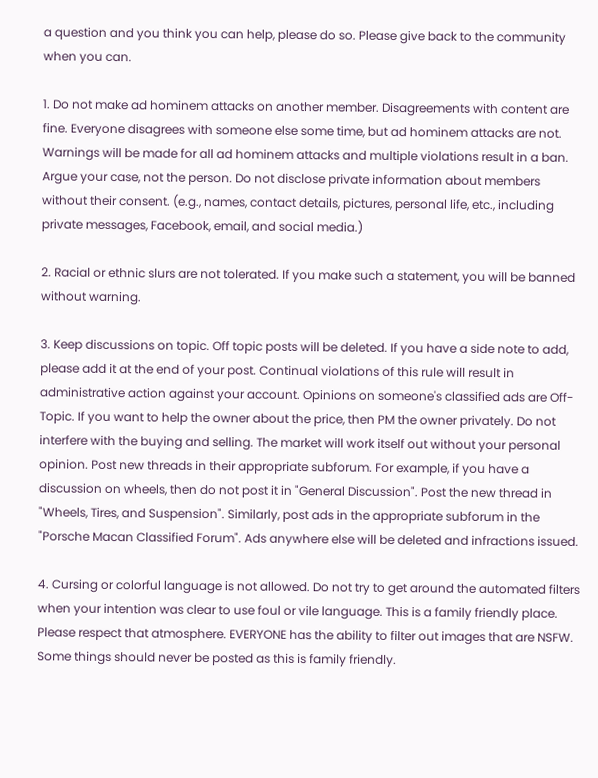a question and you think you can help, please do so. Please give back to the community when you can.

1. Do not make ad hominem attacks on another member. Disagreements with content are fine. Everyone disagrees with someone else some time, but ad hominem attacks are not. Warnings will be made for all ad hominem attacks and multiple violations result in a ban. Argue your case, not the person. Do not disclose private information about members without their consent. (e.g., names, contact details, pictures, personal life, etc., including private messages, Facebook, email, and social media.)

2. Racial or ethnic slurs are not tolerated. If you make such a statement, you will be banned without warning.

3. Keep discussions on topic. Off topic posts will be deleted. If you have a side note to add, please add it at the end of your post. Continual violations of this rule will result in administrative action against your account. Opinions on someone's classified ads are Off-Topic. If you want to help the owner about the price, then PM the owner privately. Do not interfere with the buying and selling. The market will work itself out without your personal opinion. Post new threads in their appropriate subforum. For example, if you have a discussion on wheels, then do not post it in "General Discussion". Post the new thread in "Wheels, Tires, and Suspension". Similarly, post ads in the appropriate subforum in the "Porsche Macan Classified Forum". Ads anywhere else will be deleted and infractions issued.

4. Cursing or colorful language is not allowed. Do not try to get around the automated filters when your intention was clear to use foul or vile language. This is a family friendly place. Please respect that atmosphere. EVERYONE has the ability to filter out images that are NSFW. Some things should never be posted as this is family friendly.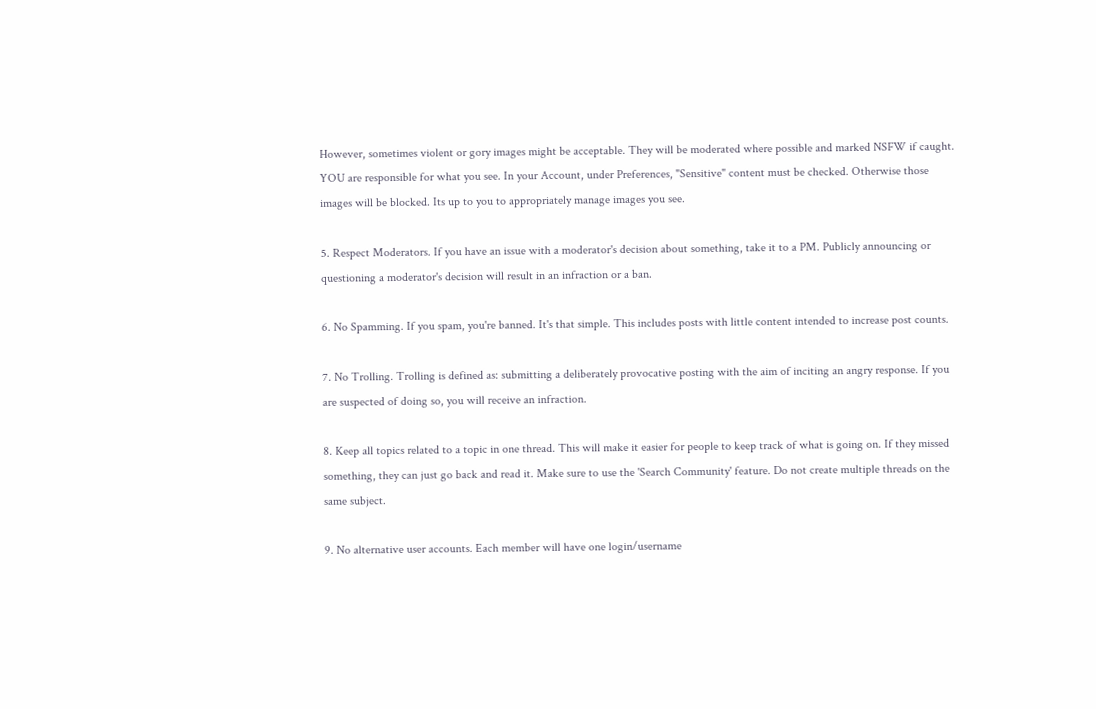However, sometimes violent or gory images might be acceptable. They will be moderated where possible and marked NSFW if caught. YOU are responsible for what you see. In your Account, under Preferences, "Sensitive" content must be checked. Otherwise those images will be blocked. Its up to you to appropriately manage images you see.

5. Respect Moderators. If you have an issue with a moderator's decision about something, take it to a PM. Publicly announcing or questioning a moderator's decision will result in an infraction or a ban.

6. No Spamming. If you spam, you're banned. It's that simple. This includes posts with little content intended to increase post counts.

7. No Trolling. Trolling is defined as: submitting a deliberately provocative posting with the aim of inciting an angry response. If you are suspected of doing so, you will receive an infraction.

8. Keep all topics related to a topic in one thread. This will make it easier for people to keep track of what is going on. If they missed something, they can just go back and read it. Make sure to use the 'Search Community' feature. Do not create multiple threads on the same subject.

9. No alternative user accounts. Each member will have one login/username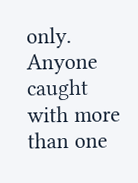only. Anyone caught with more than one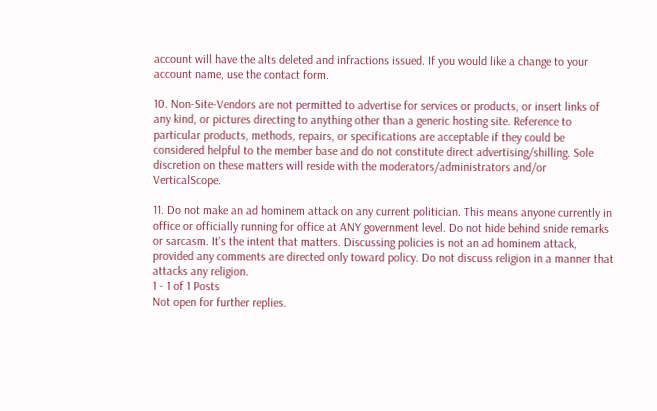account will have the alts deleted and infractions issued. If you would like a change to your account name, use the contact form.

10. Non-Site-Vendors are not permitted to advertise for services or products, or insert links of any kind, or pictures directing to anything other than a generic hosting site. Reference to particular products, methods, repairs, or specifications are acceptable if they could be considered helpful to the member base and do not constitute direct advertising/shilling. Sole discretion on these matters will reside with the moderators/administrators and/or VerticalScope.

11. Do not make an ad hominem attack on any current politician. This means anyone currently in office or officially running for office at ANY government level. Do not hide behind snide remarks or sarcasm. It's the intent that matters. Discussing policies is not an ad hominem attack, provided any comments are directed only toward policy. Do not discuss religion in a manner that attacks any religion.
1 - 1 of 1 Posts
Not open for further replies.